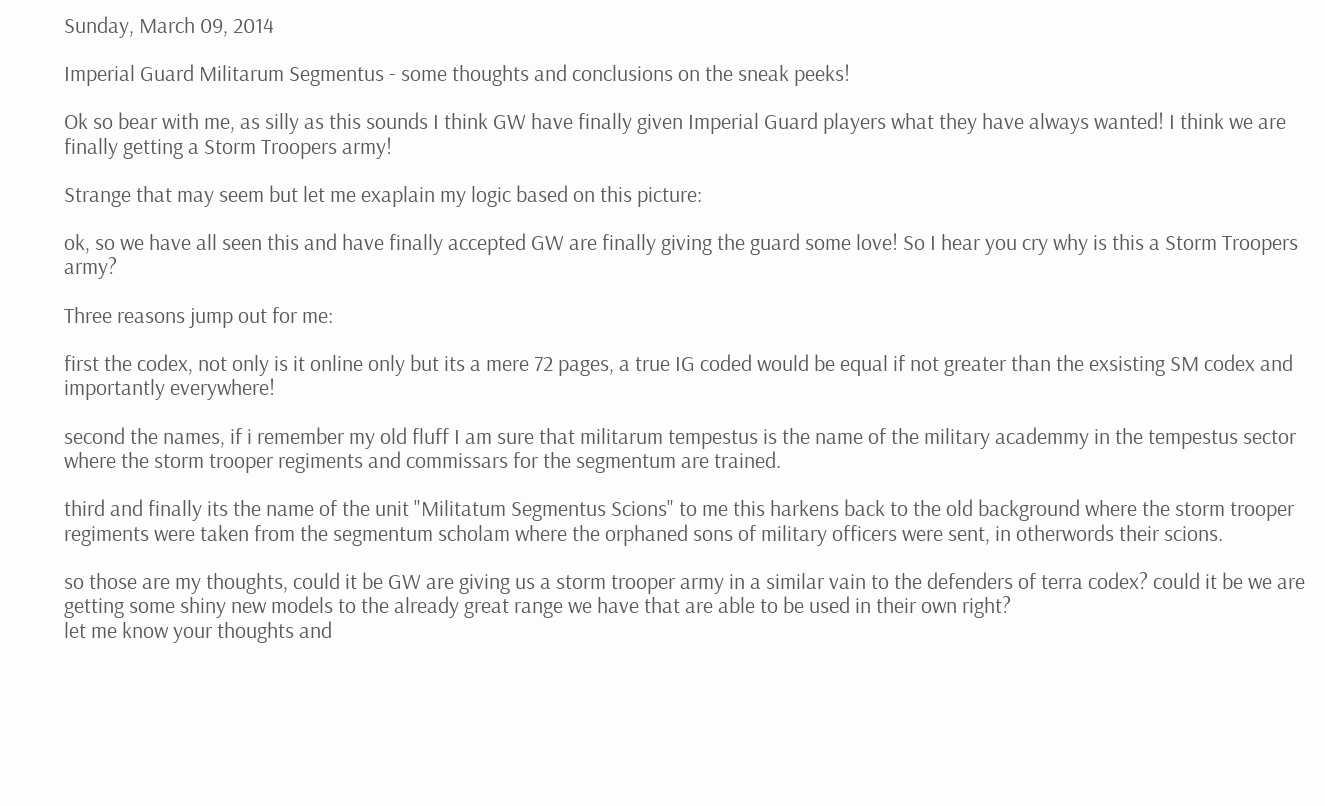Sunday, March 09, 2014

Imperial Guard Militarum Segmentus - some thoughts and conclusions on the sneak peeks!

Ok so bear with me, as silly as this sounds I think GW have finally given Imperial Guard players what they have always wanted! I think we are finally getting a Storm Troopers army!

Strange that may seem but let me exaplain my logic based on this picture:

ok, so we have all seen this and have finally accepted GW are finally giving the guard some love! So I hear you cry why is this a Storm Troopers army?

Three reasons jump out for me:

first the codex, not only is it online only but its a mere 72 pages, a true IG coded would be equal if not greater than the exsisting SM codex and importantly everywhere!

second the names, if i remember my old fluff I am sure that militarum tempestus is the name of the military academmy in the tempestus sector where the storm trooper regiments and commissars for the segmentum are trained.

third and finally its the name of the unit "Militatum Segmentus Scions" to me this harkens back to the old background where the storm trooper regiments were taken from the segmentum scholam where the orphaned sons of military officers were sent, in otherwords their scions.

so those are my thoughts, could it be GW are giving us a storm trooper army in a similar vain to the defenders of terra codex? could it be we are getting some shiny new models to the already great range we have that are able to be used in their own right?
let me know your thoughts and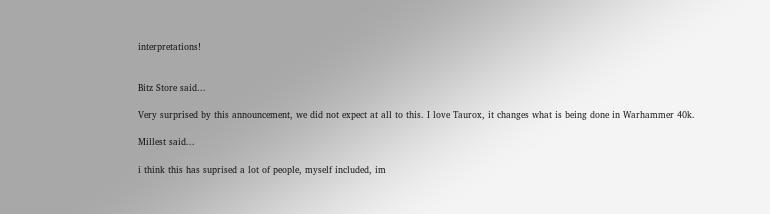interpretations!


Bitz Store said...

Very surprised by this announcement, we did not expect at all to this. I love Taurox, it changes what is being done in Warhammer 40k.

Millest said...

i think this has suprised a lot of people, myself included, im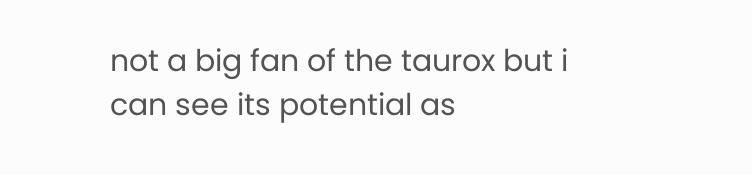not a big fan of the taurox but i can see its potential as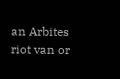an Arbites riot van or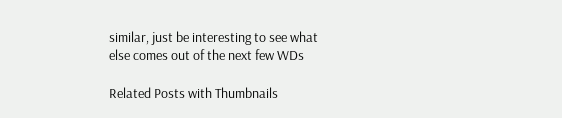similar, just be interesting to see what else comes out of the next few WDs

Related Posts with Thumbnails